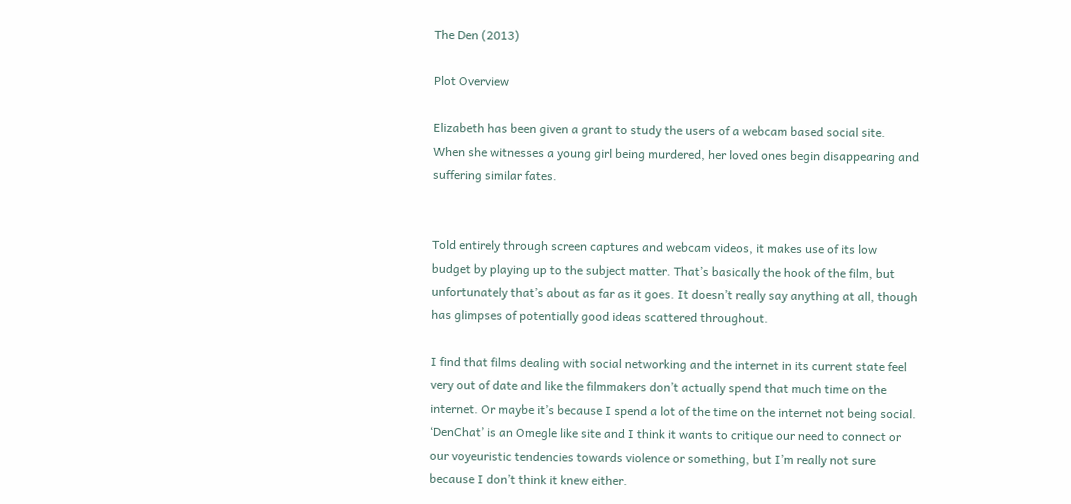The Den (2013)

Plot Overview

Elizabeth has been given a grant to study the users of a webcam based social site. When she witnesses a young girl being murdered, her loved ones begin disappearing and suffering similar fates.


Told entirely through screen captures and webcam videos, it makes use of its low budget by playing up to the subject matter. That’s basically the hook of the film, but unfortunately that’s about as far as it goes. It doesn’t really say anything at all, though has glimpses of potentially good ideas scattered throughout.

I find that films dealing with social networking and the internet in its current state feel very out of date and like the filmmakers don’t actually spend that much time on the internet. Or maybe it’s because I spend a lot of the time on the internet not being social. ‘DenChat’ is an Omegle like site and I think it wants to critique our need to connect or our voyeuristic tendencies towards violence or something, but I’m really not sure because I don’t think it knew either.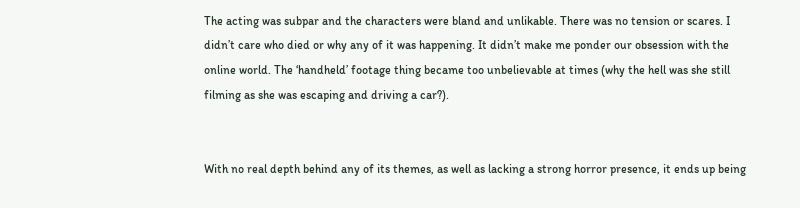The acting was subpar and the characters were bland and unlikable. There was no tension or scares. I didn’t care who died or why any of it was happening. It didn’t make me ponder our obsession with the online world. The ‘handheld’ footage thing became too unbelievable at times (why the hell was she still filming as she was escaping and driving a car?).


With no real depth behind any of its themes, as well as lacking a strong horror presence, it ends up being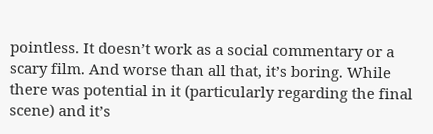pointless. It doesn’t work as a social commentary or a scary film. And worse than all that, it’s boring. While there was potential in it (particularly regarding the final scene) and it’s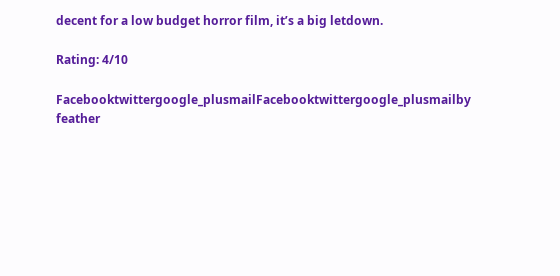decent for a low budget horror film, it’s a big letdown.

Rating: 4/10

Facebooktwittergoogle_plusmailFacebooktwittergoogle_plusmailby feather